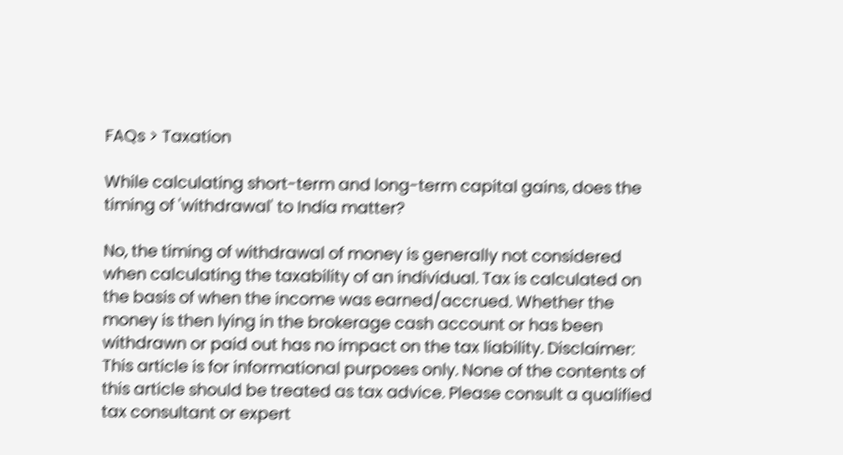FAQs > Taxation

While calculating short-term and long-term capital gains, does the timing of 'withdrawal' to India matter?

No, the timing of withdrawal of money is generally not considered when calculating the taxability of an individual. Tax is calculated on the basis of when the income was earned/accrued. Whether the money is then lying in the brokerage cash account or has been withdrawn or paid out has no impact on the tax liability. Disclaimer: This article is for informational purposes only. None of the contents of this article should be treated as tax advice. Please consult a qualified tax consultant or expert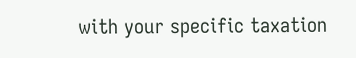with your specific taxation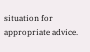situation for appropriate advice.